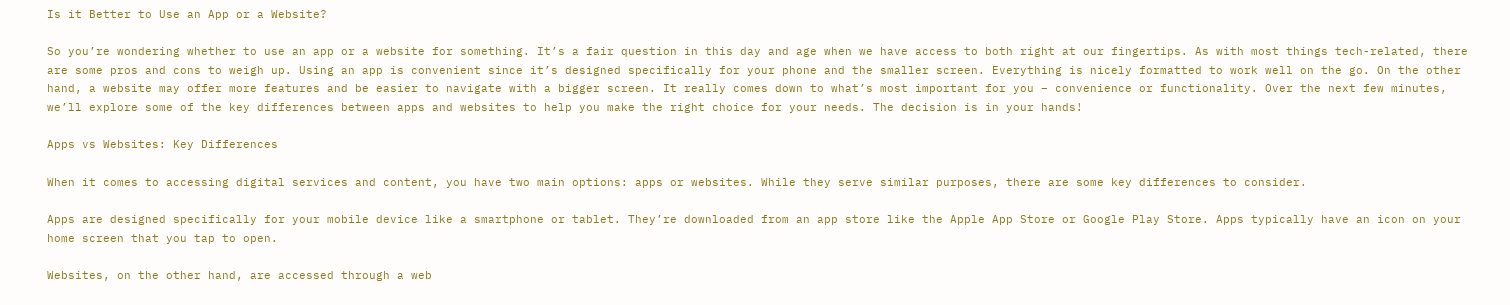Is it Better to Use an App or a Website?

So you’re wondering whether to use an app or a website for something. It’s a fair question in this day and age when we have access to both right at our fingertips. As with most things tech-related, there are some pros and cons to weigh up. Using an app is convenient since it’s designed specifically for your phone and the smaller screen. Everything is nicely formatted to work well on the go. On the other hand, a website may offer more features and be easier to navigate with a bigger screen. It really comes down to what’s most important for you – convenience or functionality. Over the next few minutes, we’ll explore some of the key differences between apps and websites to help you make the right choice for your needs. The decision is in your hands!

Apps vs Websites: Key Differences

When it comes to accessing digital services and content, you have two main options: apps or websites. While they serve similar purposes, there are some key differences to consider.

Apps are designed specifically for your mobile device like a smartphone or tablet. They’re downloaded from an app store like the Apple App Store or Google Play Store. Apps typically have an icon on your home screen that you tap to open.

Websites, on the other hand, are accessed through a web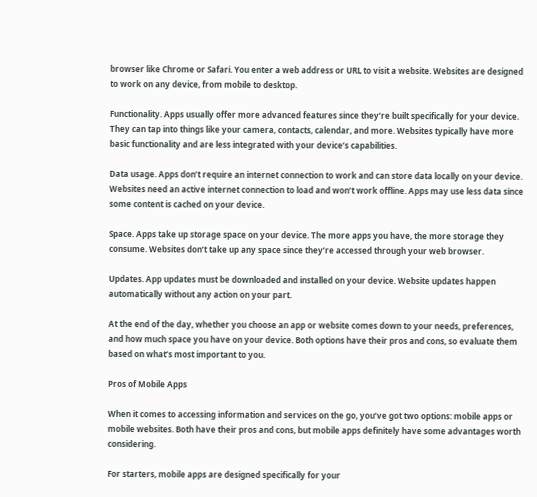browser like Chrome or Safari. You enter a web address or URL to visit a website. Websites are designed to work on any device, from mobile to desktop.

Functionality. Apps usually offer more advanced features since they’re built specifically for your device. They can tap into things like your camera, contacts, calendar, and more. Websites typically have more basic functionality and are less integrated with your device’s capabilities.

Data usage. Apps don’t require an internet connection to work and can store data locally on your device. Websites need an active internet connection to load and won’t work offline. Apps may use less data since some content is cached on your device.

Space. Apps take up storage space on your device. The more apps you have, the more storage they consume. Websites don’t take up any space since they’re accessed through your web browser.

Updates. App updates must be downloaded and installed on your device. Website updates happen automatically without any action on your part.

At the end of the day, whether you choose an app or website comes down to your needs, preferences, and how much space you have on your device. Both options have their pros and cons, so evaluate them based on what’s most important to you.

Pros of Mobile Apps

When it comes to accessing information and services on the go, you’ve got two options: mobile apps or mobile websites. Both have their pros and cons, but mobile apps definitely have some advantages worth considering.

For starters, mobile apps are designed specifically for your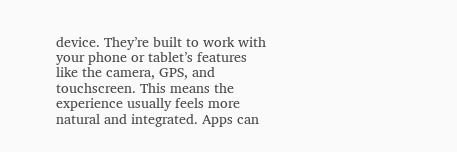device. They’re built to work with your phone or tablet’s features like the camera, GPS, and touchscreen. This means the experience usually feels more natural and integrated. Apps can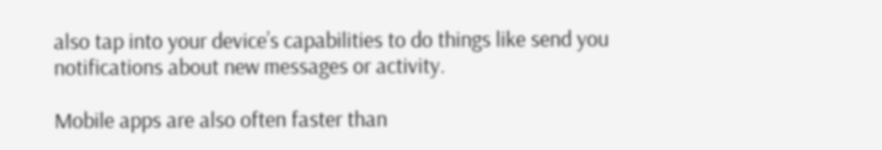also tap into your device’s capabilities to do things like send you notifications about new messages or activity.

Mobile apps are also often faster than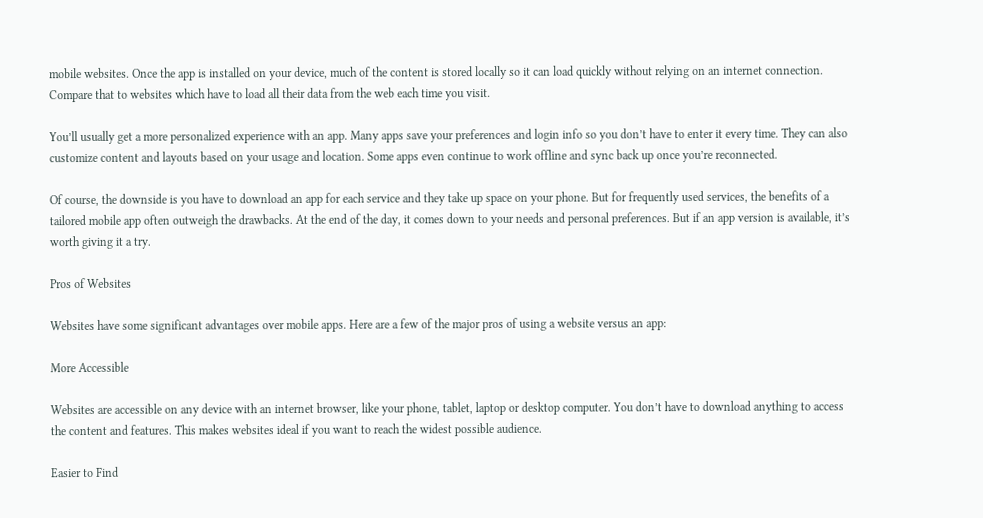mobile websites. Once the app is installed on your device, much of the content is stored locally so it can load quickly without relying on an internet connection. Compare that to websites which have to load all their data from the web each time you visit.

You’ll usually get a more personalized experience with an app. Many apps save your preferences and login info so you don’t have to enter it every time. They can also customize content and layouts based on your usage and location. Some apps even continue to work offline and sync back up once you’re reconnected.

Of course, the downside is you have to download an app for each service and they take up space on your phone. But for frequently used services, the benefits of a tailored mobile app often outweigh the drawbacks. At the end of the day, it comes down to your needs and personal preferences. But if an app version is available, it’s worth giving it a try.

Pros of Websites

Websites have some significant advantages over mobile apps. Here are a few of the major pros of using a website versus an app:

More Accessible

Websites are accessible on any device with an internet browser, like your phone, tablet, laptop or desktop computer. You don’t have to download anything to access the content and features. This makes websites ideal if you want to reach the widest possible audience.

Easier to Find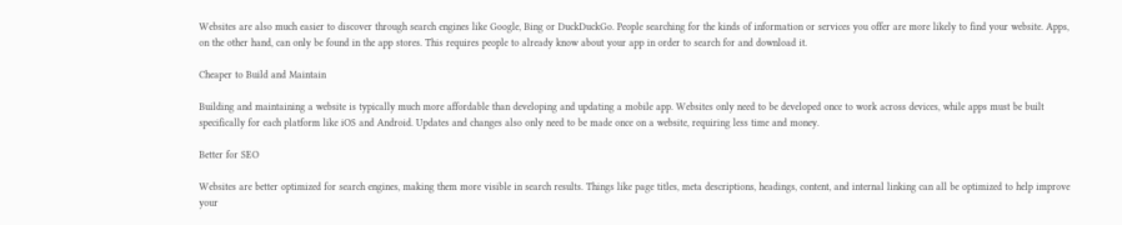Websites are also much easier to discover through search engines like Google, Bing or DuckDuckGo. People searching for the kinds of information or services you offer are more likely to find your website. Apps, on the other hand, can only be found in the app stores. This requires people to already know about your app in order to search for and download it.

Cheaper to Build and Maintain

Building and maintaining a website is typically much more affordable than developing and updating a mobile app. Websites only need to be developed once to work across devices, while apps must be built specifically for each platform like iOS and Android. Updates and changes also only need to be made once on a website, requiring less time and money.

Better for SEO

Websites are better optimized for search engines, making them more visible in search results. Things like page titles, meta descriptions, headings, content, and internal linking can all be optimized to help improve your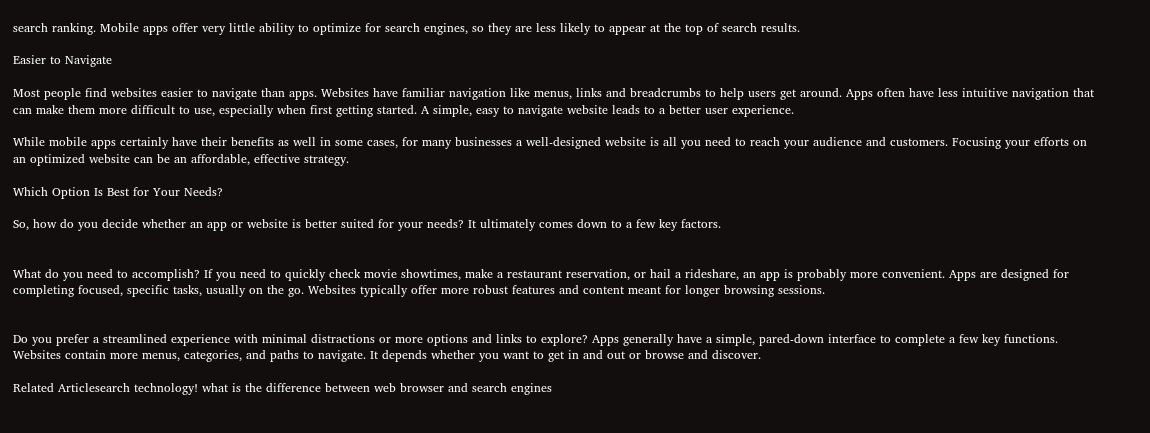search ranking. Mobile apps offer very little ability to optimize for search engines, so they are less likely to appear at the top of search results.

Easier to Navigate

Most people find websites easier to navigate than apps. Websites have familiar navigation like menus, links and breadcrumbs to help users get around. Apps often have less intuitive navigation that can make them more difficult to use, especially when first getting started. A simple, easy to navigate website leads to a better user experience.

While mobile apps certainly have their benefits as well in some cases, for many businesses a well-designed website is all you need to reach your audience and customers. Focusing your efforts on an optimized website can be an affordable, effective strategy.

Which Option Is Best for Your Needs?

So, how do you decide whether an app or website is better suited for your needs? It ultimately comes down to a few key factors.


What do you need to accomplish? If you need to quickly check movie showtimes, make a restaurant reservation, or hail a rideshare, an app is probably more convenient. Apps are designed for completing focused, specific tasks, usually on the go. Websites typically offer more robust features and content meant for longer browsing sessions.


Do you prefer a streamlined experience with minimal distractions or more options and links to explore? Apps generally have a simple, pared-down interface to complete a few key functions. Websites contain more menus, categories, and paths to navigate. It depends whether you want to get in and out or browse and discover.

Related Articlesearch technology! what is the difference between web browser and search engines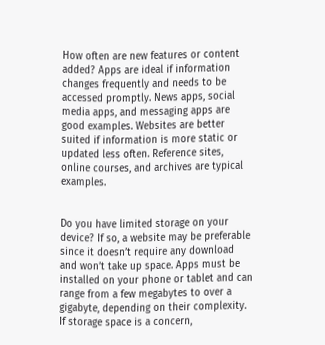How often are new features or content added? Apps are ideal if information changes frequently and needs to be accessed promptly. News apps, social media apps, and messaging apps are good examples. Websites are better suited if information is more static or updated less often. Reference sites, online courses, and archives are typical examples.


Do you have limited storage on your device? If so, a website may be preferable since it doesn’t require any download and won’t take up space. Apps must be installed on your phone or tablet and can range from a few megabytes to over a gigabyte, depending on their complexity. If storage space is a concern,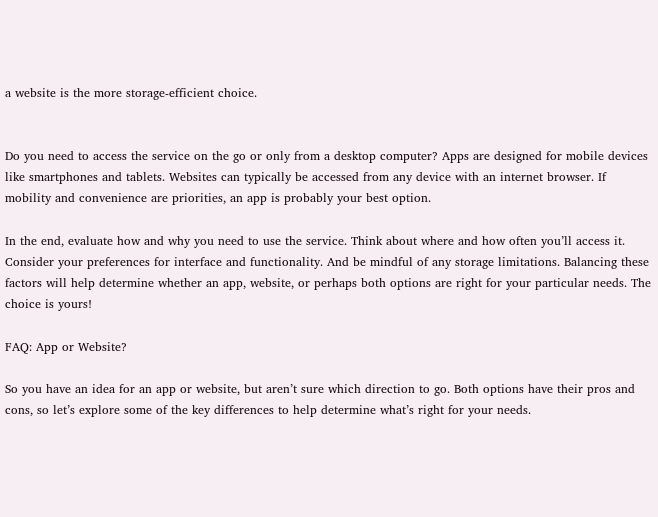a website is the more storage-efficient choice.


Do you need to access the service on the go or only from a desktop computer? Apps are designed for mobile devices like smartphones and tablets. Websites can typically be accessed from any device with an internet browser. If mobility and convenience are priorities, an app is probably your best option.

In the end, evaluate how and why you need to use the service. Think about where and how often you’ll access it. Consider your preferences for interface and functionality. And be mindful of any storage limitations. Balancing these factors will help determine whether an app, website, or perhaps both options are right for your particular needs. The choice is yours!

FAQ: App or Website?

So you have an idea for an app or website, but aren’t sure which direction to go. Both options have their pros and cons, so let’s explore some of the key differences to help determine what’s right for your needs.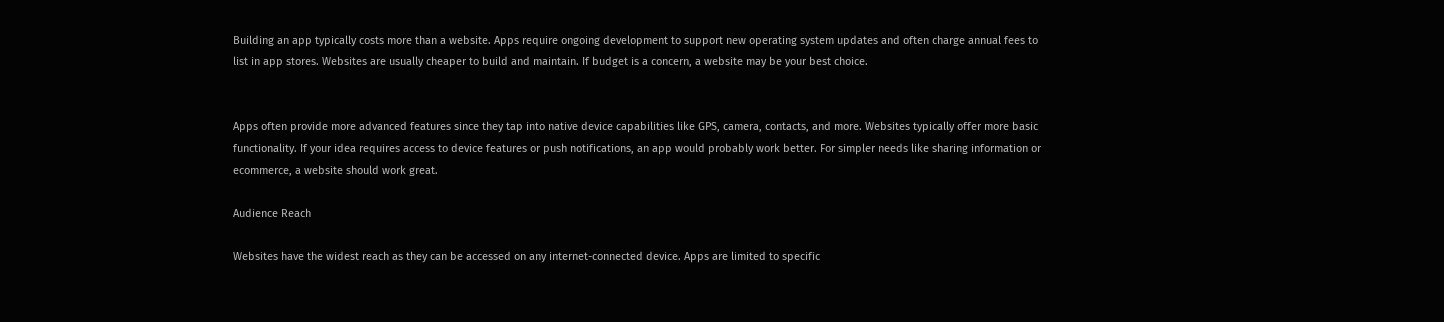Building an app typically costs more than a website. Apps require ongoing development to support new operating system updates and often charge annual fees to list in app stores. Websites are usually cheaper to build and maintain. If budget is a concern, a website may be your best choice.


Apps often provide more advanced features since they tap into native device capabilities like GPS, camera, contacts, and more. Websites typically offer more basic functionality. If your idea requires access to device features or push notifications, an app would probably work better. For simpler needs like sharing information or ecommerce, a website should work great.

Audience Reach

Websites have the widest reach as they can be accessed on any internet-connected device. Apps are limited to specific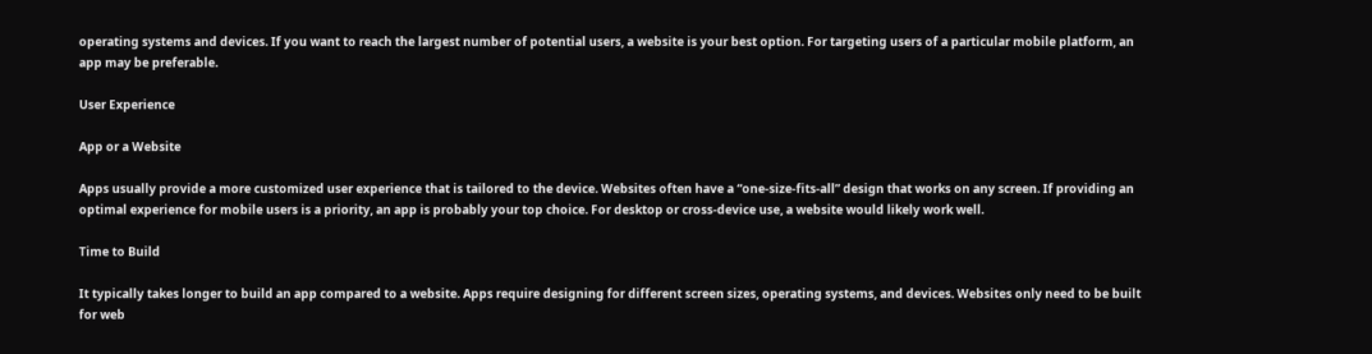operating systems and devices. If you want to reach the largest number of potential users, a website is your best option. For targeting users of a particular mobile platform, an app may be preferable.

User Experience

App or a Website

Apps usually provide a more customized user experience that is tailored to the device. Websites often have a “one-size-fits-all” design that works on any screen. If providing an optimal experience for mobile users is a priority, an app is probably your top choice. For desktop or cross-device use, a website would likely work well.

Time to Build

It typically takes longer to build an app compared to a website. Apps require designing for different screen sizes, operating systems, and devices. Websites only need to be built for web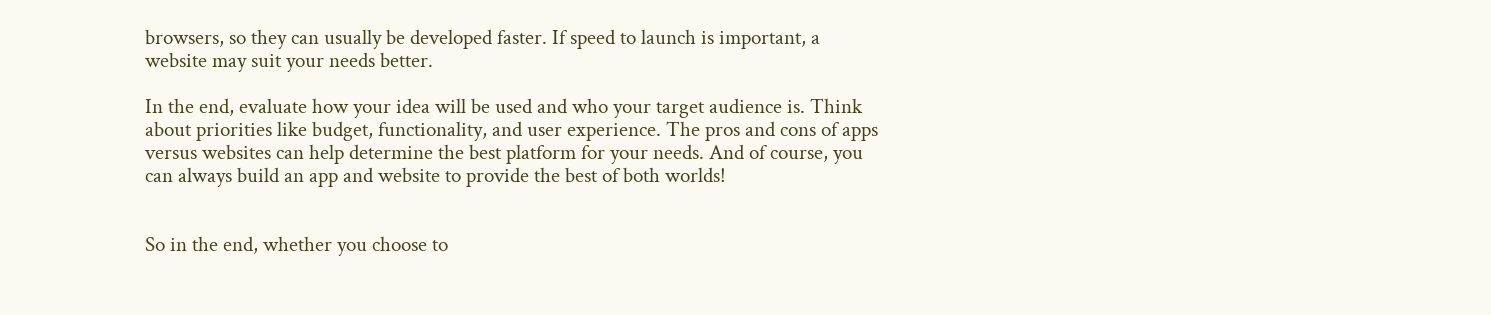browsers, so they can usually be developed faster. If speed to launch is important, a website may suit your needs better.

In the end, evaluate how your idea will be used and who your target audience is. Think about priorities like budget, functionality, and user experience. The pros and cons of apps versus websites can help determine the best platform for your needs. And of course, you can always build an app and website to provide the best of both worlds!


So in the end, whether you choose to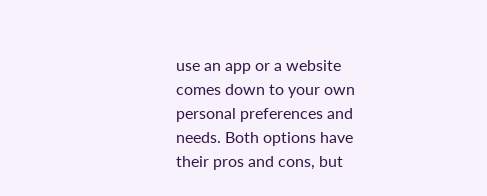use an app or a website comes down to your own personal preferences and needs. Both options have their pros and cons, but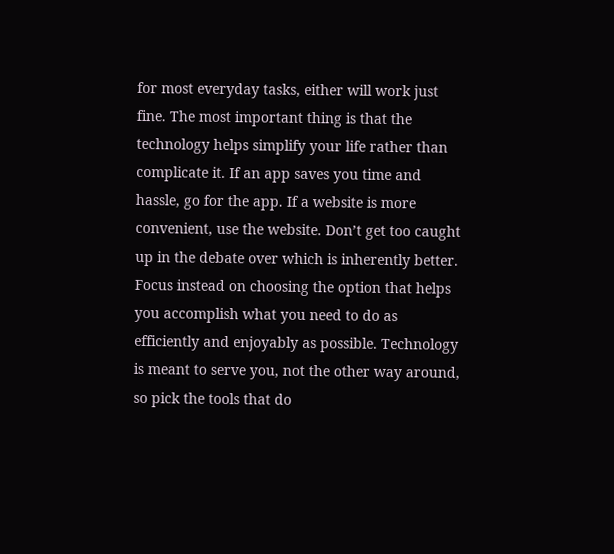for most everyday tasks, either will work just fine. The most important thing is that the technology helps simplify your life rather than complicate it. If an app saves you time and hassle, go for the app. If a website is more convenient, use the website. Don’t get too caught up in the debate over which is inherently better. Focus instead on choosing the option that helps you accomplish what you need to do as efficiently and enjoyably as possible. Technology is meant to serve you, not the other way around, so pick the tools that do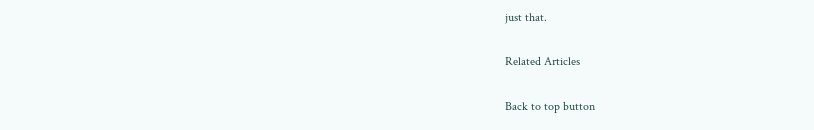just that.

Related Articles

Back to top button